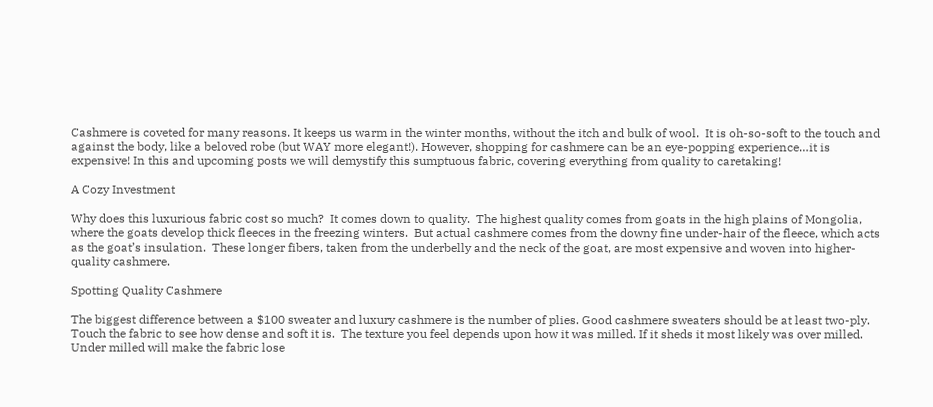Cashmere is coveted for many reasons. It keeps us warm in the winter months, without the itch and bulk of wool.  It is oh-so-soft to the touch and against the body, like a beloved robe (but WAY more elegant!). However, shopping for cashmere can be an eye-popping experience…it is expensive! In this and upcoming posts we will demystify this sumptuous fabric, covering everything from quality to caretaking!

A Cozy Investment

Why does this luxurious fabric cost so much?  It comes down to quality.  The highest quality comes from goats in the high plains of Mongolia, where the goats develop thick fleeces in the freezing winters.  But actual cashmere comes from the downy fine under-hair of the fleece, which acts as the goat’s insulation.  These longer fibers, taken from the underbelly and the neck of the goat, are most expensive and woven into higher-quality cashmere.

Spotting Quality Cashmere

The biggest difference between a $100 sweater and luxury cashmere is the number of plies. Good cashmere sweaters should be at least two-ply. Touch the fabric to see how dense and soft it is.  The texture you feel depends upon how it was milled. If it sheds it most likely was over milled.  Under milled will make the fabric lose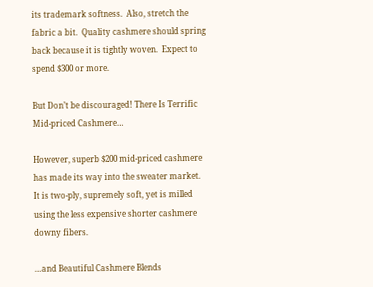its trademark softness.  Also, stretch the fabric a bit.  Quality cashmere should spring back because it is tightly woven.  Expect to spend $300 or more.

But Don’t be discouraged! There Is Terrific Mid-priced Cashmere…

However, superb $200 mid-priced cashmere has made its way into the sweater market.  It is two-ply, supremely soft, yet is milled using the less expensive shorter cashmere downy fibers.

…and Beautiful Cashmere Blends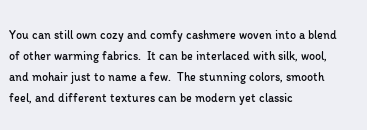You can still own cozy and comfy cashmere woven into a blend of other warming fabrics.  It can be interlaced with silk, wool, and mohair just to name a few.  The stunning colors, smooth feel, and different textures can be modern yet classic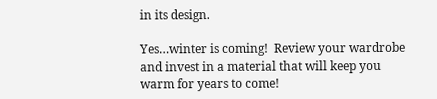in its design.

Yes…winter is coming!  Review your wardrobe and invest in a material that will keep you warm for years to come!